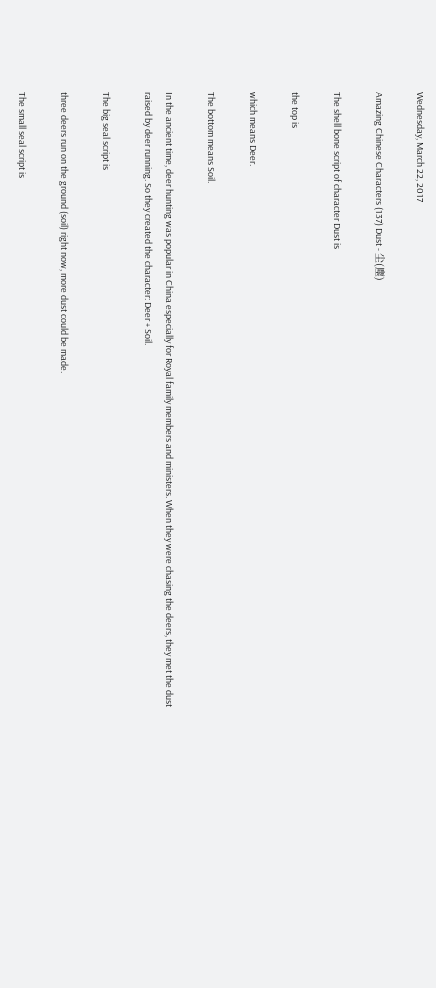Wednesday, March 22, 2017

Amazing Chinese Characters (137) Dust - 尘(塵)

The shell bone script of character Dust is

the top is

which means Deer.

The bottom means Soil.

In the ancient time, deer hunting was popular in China especially for Royal family members and ministers. When they were chasing the deers, they met the dust raised by deer running. So they created the character: Deer + Soil.

The big seal script is

three deers run on the ground (soil) right now, more dust could be made.

The small seal script is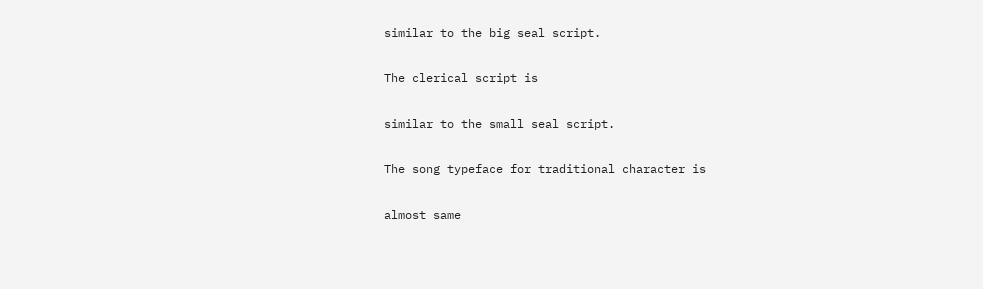similar to the big seal script.

The clerical script is

similar to the small seal script.

The song typeface for traditional character is

almost same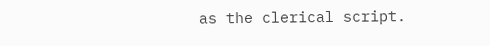as the clerical script.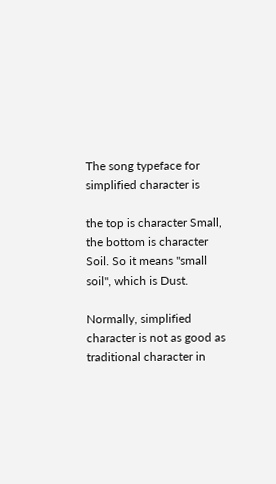The song typeface for simplified character is

the top is character Small, the bottom is character Soil. So it means "small soil", which is Dust.

Normally, simplified character is not as good as traditional character in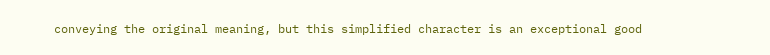conveying the original meaning, but this simplified character is an exceptional good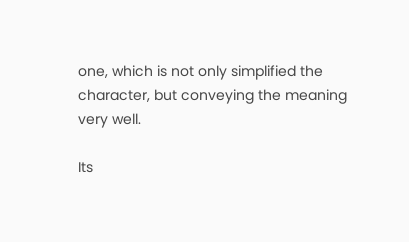one, which is not only simplified the character, but conveying the meaning very well.

Its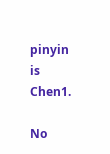pinyin is Chen1.

No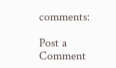comments:

Post a Comment